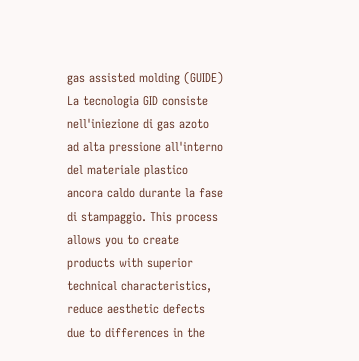gas assisted molding (GUIDE)
La tecnologia GID consiste nell'iniezione di gas azoto ad alta pressione all'interno del materiale plastico ancora caldo durante la fase di stampaggio. This process allows you to create products with superior technical characteristics, reduce aesthetic defects due to differences in the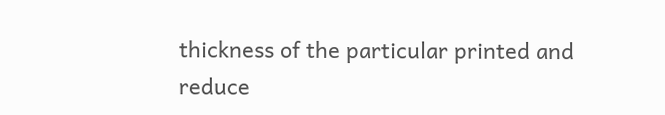thickness of the particular printed and reduce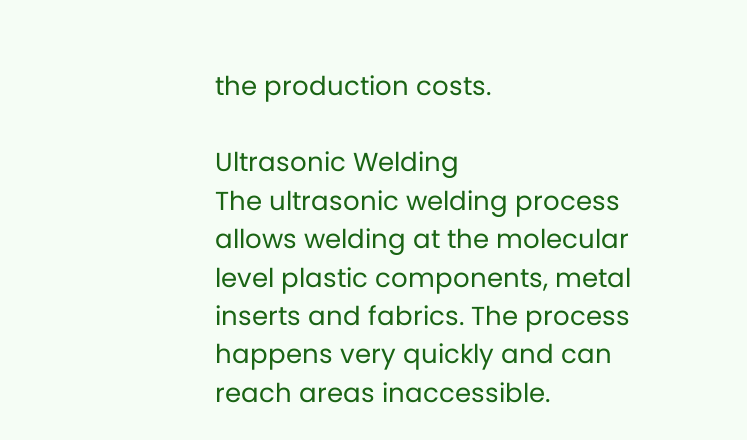the production costs.

Ultrasonic Welding
The ultrasonic welding process allows welding at the molecular level plastic components, metal inserts and fabrics. The process happens very quickly and can reach areas inaccessible.